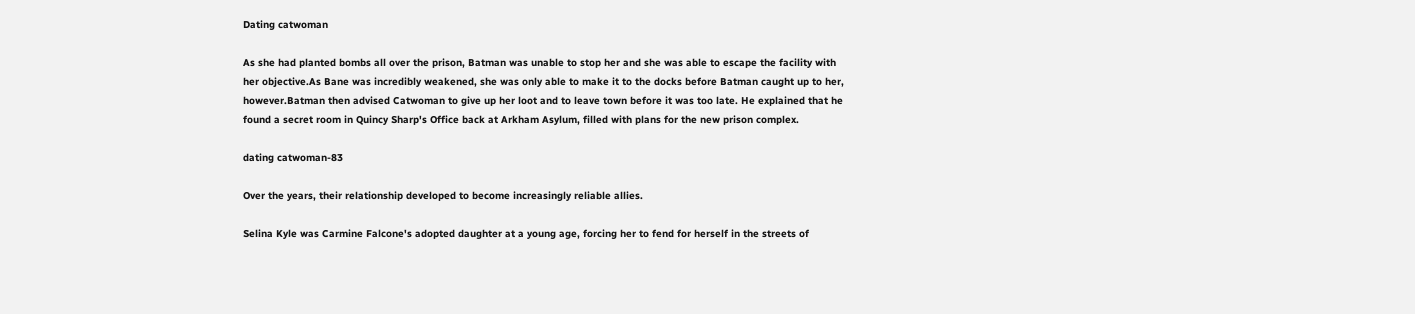Dating catwoman

As she had planted bombs all over the prison, Batman was unable to stop her and she was able to escape the facility with her objective.As Bane was incredibly weakened, she was only able to make it to the docks before Batman caught up to her, however.Batman then advised Catwoman to give up her loot and to leave town before it was too late. He explained that he found a secret room in Quincy Sharp's Office back at Arkham Asylum, filled with plans for the new prison complex.

dating catwoman-83

Over the years, their relationship developed to become increasingly reliable allies.

Selina Kyle was Carmine Falcone's adopted daughter at a young age, forcing her to fend for herself in the streets of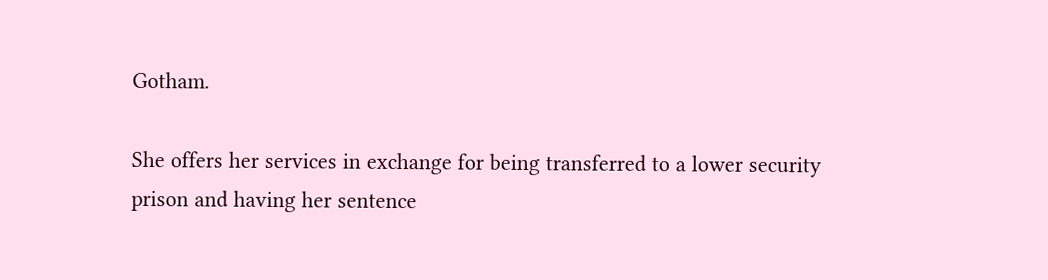Gotham.

She offers her services in exchange for being transferred to a lower security prison and having her sentence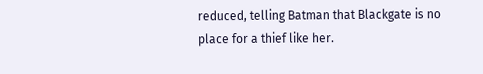reduced, telling Batman that Blackgate is no place for a thief like her.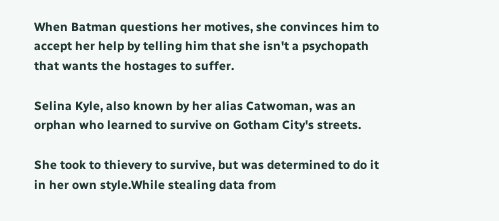When Batman questions her motives, she convinces him to accept her help by telling him that she isn't a psychopath that wants the hostages to suffer.

Selina Kyle, also known by her alias Catwoman, was an orphan who learned to survive on Gotham City's streets.

She took to thievery to survive, but was determined to do it in her own style.While stealing data from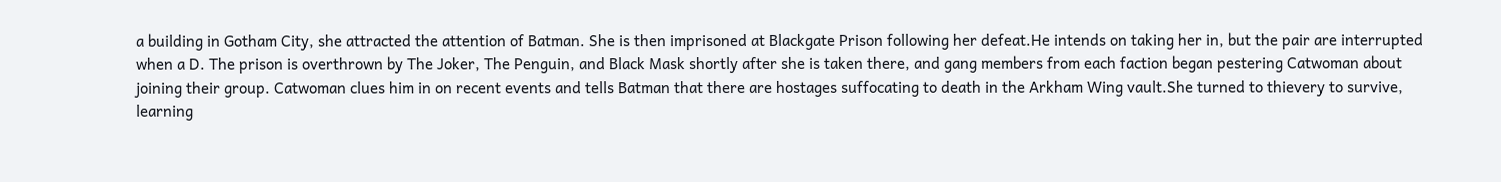a building in Gotham City, she attracted the attention of Batman. She is then imprisoned at Blackgate Prison following her defeat.He intends on taking her in, but the pair are interrupted when a D. The prison is overthrown by The Joker, The Penguin, and Black Mask shortly after she is taken there, and gang members from each faction began pestering Catwoman about joining their group. Catwoman clues him in on recent events and tells Batman that there are hostages suffocating to death in the Arkham Wing vault.She turned to thievery to survive, learning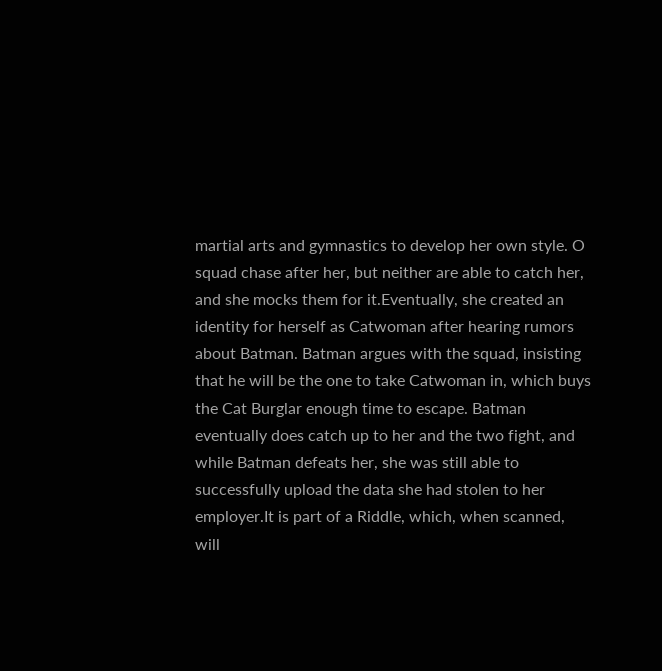martial arts and gymnastics to develop her own style. O squad chase after her, but neither are able to catch her, and she mocks them for it.Eventually, she created an identity for herself as Catwoman after hearing rumors about Batman. Batman argues with the squad, insisting that he will be the one to take Catwoman in, which buys the Cat Burglar enough time to escape. Batman eventually does catch up to her and the two fight, and while Batman defeats her, she was still able to successfully upload the data she had stolen to her employer.It is part of a Riddle, which, when scanned, will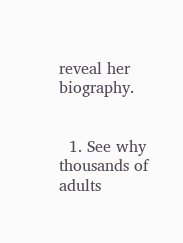reveal her biography.


  1. See why thousands of adults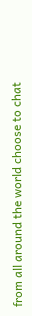from all around the world choose to chat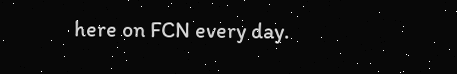here on FCN every day.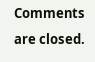Comments are closed.